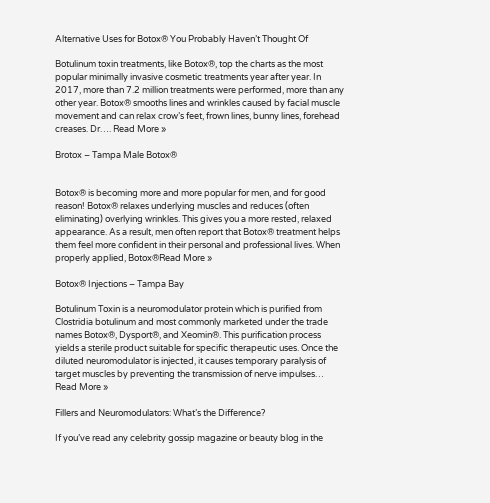Alternative Uses for Botox® You Probably Haven’t Thought Of

Botulinum toxin treatments, like Botox®, top the charts as the most popular minimally invasive cosmetic treatments year after year. In 2017, more than 7.2 million treatments were performed, more than any other year. Botox® smooths lines and wrinkles caused by facial muscle movement and can relax crow’s feet, frown lines, bunny lines, forehead creases. Dr…. Read More »

Brotox – Tampa Male Botox®


Botox® is becoming more and more popular for men, and for good reason! Botox® relaxes underlying muscles and reduces (often eliminating) overlying wrinkles. This gives you a more rested, relaxed appearance. As a result, men often report that Botox® treatment helps them feel more confident in their personal and professional lives. When properly applied, Botox®Read More »

Botox® Injections – Tampa Bay

Botulinum Toxin is a neuromodulator protein which is purified from Clostridia botulinum and most commonly marketed under the trade names Botox®, Dysport®, and Xeomin®. This purification process yields a sterile product suitable for specific therapeutic uses. Once the diluted neuromodulator is injected, it causes temporary paralysis of target muscles by preventing the transmission of nerve impulses… Read More »

Fillers and Neuromodulators: What’s the Difference?

If you’ve read any celebrity gossip magazine or beauty blog in the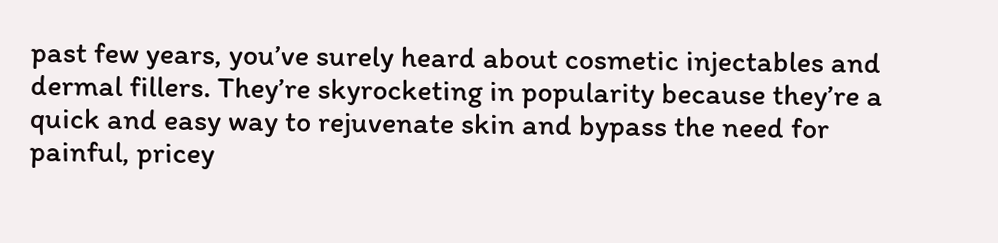past few years, you’ve surely heard about cosmetic injectables and dermal fillers. They’re skyrocketing in popularity because they’re a quick and easy way to rejuvenate skin and bypass the need for painful, pricey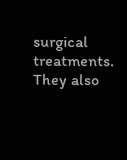surgical treatments. They also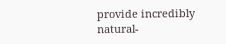provide incredibly natural-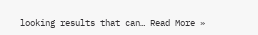looking results that can… Read More »